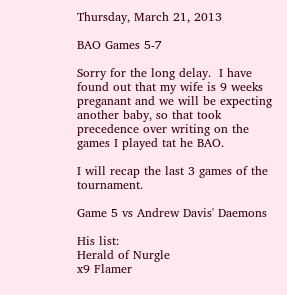Thursday, March 21, 2013

BAO Games 5-7

Sorry for the long delay.  I have found out that my wife is 9 weeks preganant and we will be expecting another baby, so that took precedence over writing on the games I played tat he BAO.

I will recap the last 3 games of the tournament.

Game 5 vs Andrew Davis' Daemons

His list:
Herald of Nurgle
x9 Flamer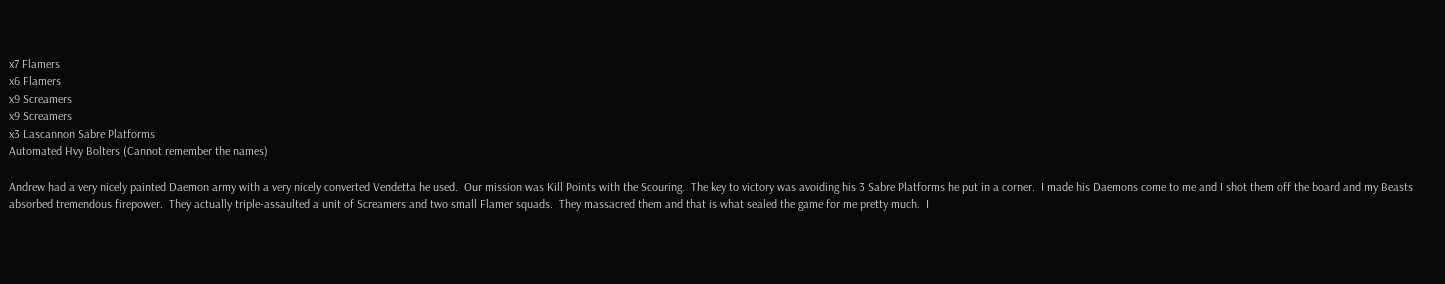x7 Flamers
x6 Flamers
x9 Screamers
x9 Screamers
x3 Lascannon Sabre Platforms
Automated Hvy Bolters (Cannot remember the names)

Andrew had a very nicely painted Daemon army with a very nicely converted Vendetta he used.  Our mission was Kill Points with the Scouring.  The key to victory was avoiding his 3 Sabre Platforms he put in a corner.  I made his Daemons come to me and I shot them off the board and my Beasts absorbed tremendous firepower.  They actually triple-assaulted a unit of Screamers and two small Flamer squads.  They massacred them and that is what sealed the game for me pretty much.  I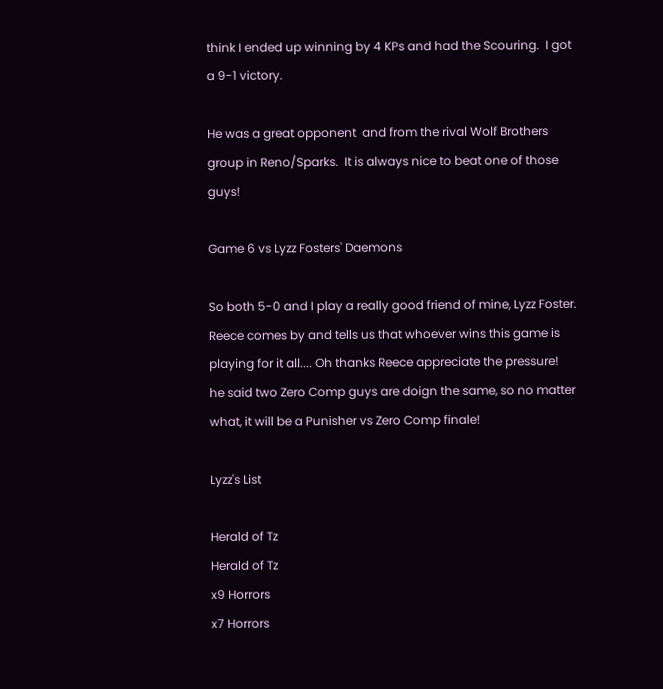think I ended up winning by 4 KPs and had the Scouring.  I got a 9-1 victory.

He was a great opponent  and from the rival Wolf Brothers group in Reno/Sparks.  It is always nice to beat one of those guys!

Game 6 vs Lyzz Fosters' Daemons

So both 5-0 and I play a really good friend of mine, Lyzz Foster.  Reece comes by and tells us that whoever wins this game is playing for it all.... Oh thanks Reece appreciate the pressure!  he said two Zero Comp guys are doign the same, so no matter what, it will be a Punisher vs Zero Comp finale!

Lyzz's List

Herald of Tz
Herald of Tz
x9 Horrors
x7 Horrors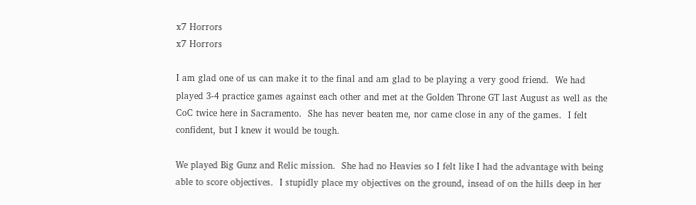x7 Horrors
x7 Horrors

I am glad one of us can make it to the final and am glad to be playing a very good friend.  We had played 3-4 practice games against each other and met at the Golden Throne GT last August as well as the CoC twice here in Sacramento.  She has never beaten me, nor came close in any of the games.  I felt confident, but I knew it would be tough.

We played Big Gunz and Relic mission.  She had no Heavies so I felt like I had the advantage with being able to score objectives.  I stupidly place my objectives on the ground, insead of on the hills deep in her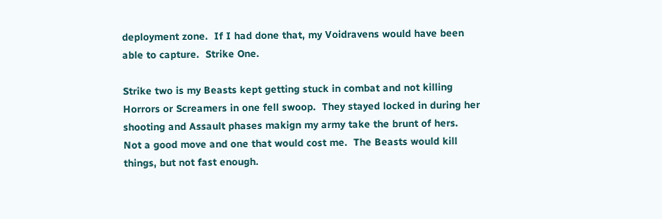deployment zone.  If I had done that, my Voidravens would have been able to capture.  Strike One.

Strike two is my Beasts kept getting stuck in combat and not killing Horrors or Screamers in one fell swoop.  They stayed locked in during her shooting and Assault phases makign my army take the brunt of hers.  Not a good move and one that would cost me.  The Beasts would kill things, but not fast enough.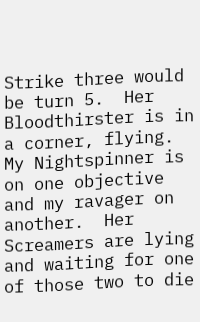Strike three would be turn 5.  Her Bloodthirster is in a corner, flying.  My Nightspinner is on one objective and my ravager on another.  Her Screamers are lying and waiting for one of those two to die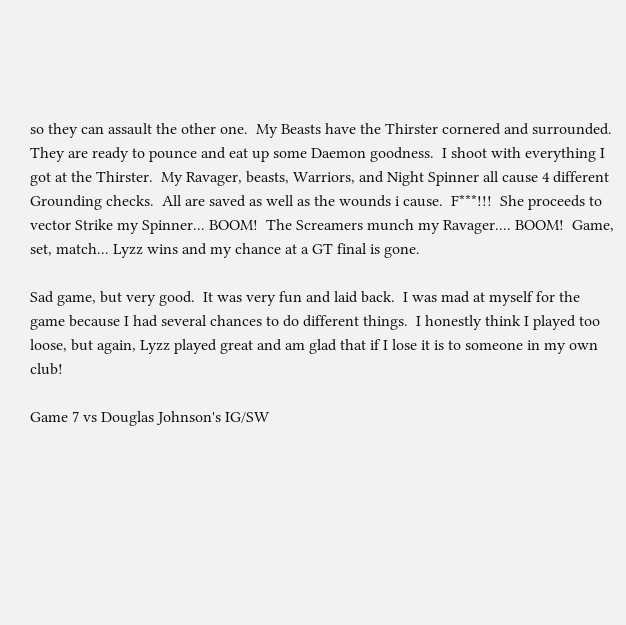so they can assault the other one.  My Beasts have the Thirster cornered and surrounded.  They are ready to pounce and eat up some Daemon goodness.  I shoot with everything I got at the Thirster.  My Ravager, beasts, Warriors, and Night Spinner all cause 4 different Grounding checks.  All are saved as well as the wounds i cause.  F***!!!  She proceeds to vector Strike my Spinner... BOOM!  The Screamers munch my Ravager.... BOOM!  Game, set, match... Lyzz wins and my chance at a GT final is gone.

Sad game, but very good.  It was very fun and laid back.  I was mad at myself for the game because I had several chances to do different things.  I honestly think I played too loose, but again, Lyzz played great and am glad that if I lose it is to someone in my own club!

Game 7 vs Douglas Johnson's IG/SW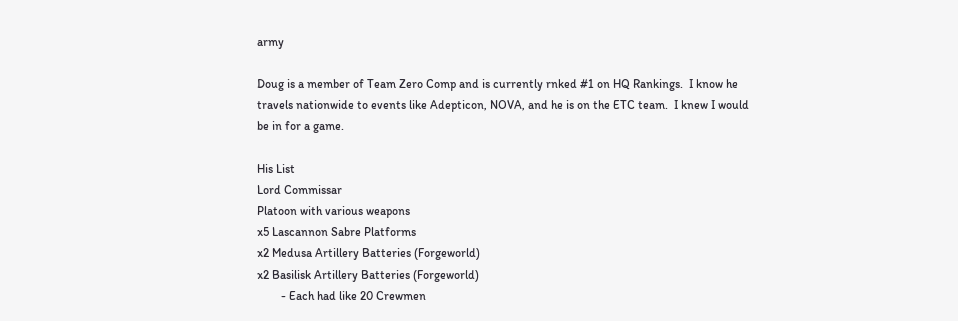army

Doug is a member of Team Zero Comp and is currently rnked #1 on HQ Rankings.  I know he travels nationwide to events like Adepticon, NOVA, and he is on the ETC team.  I knew I would be in for a game.

His List
Lord Commissar
Platoon with various weapons
x5 Lascannon Sabre Platforms
x2 Medusa Artillery Batteries (Forgeworld)
x2 Basilisk Artillery Batteries (Forgeworld)
        - Each had like 20 Crewmen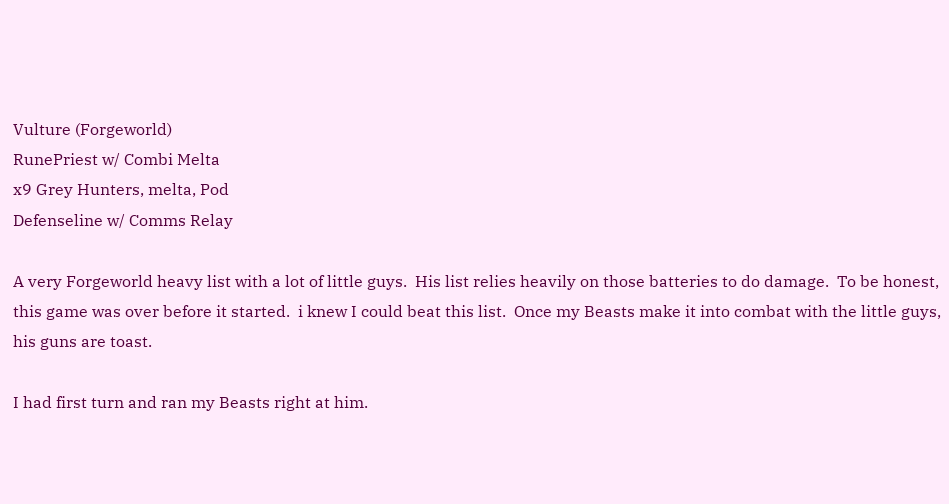Vulture (Forgeworld)
RunePriest w/ Combi Melta
x9 Grey Hunters, melta, Pod
Defenseline w/ Comms Relay

A very Forgeworld heavy list with a lot of little guys.  His list relies heavily on those batteries to do damage.  To be honest, this game was over before it started.  i knew I could beat this list.  Once my Beasts make it into combat with the little guys, his guns are toast.

I had first turn and ran my Beasts right at him.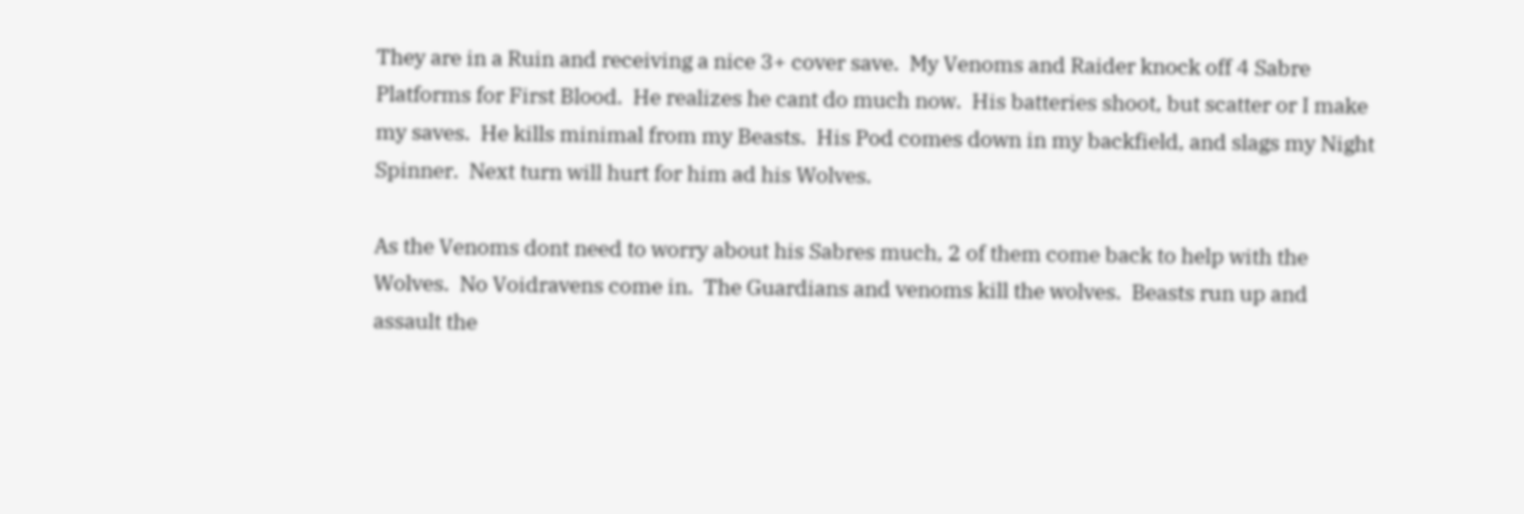They are in a Ruin and receiving a nice 3+ cover save.  My Venoms and Raider knock off 4 Sabre Platforms for First Blood.  He realizes he cant do much now.  His batteries shoot, but scatter or I make my saves.  He kills minimal from my Beasts.  His Pod comes down in my backfield, and slags my Night Spinner.  Next turn will hurt for him ad his Wolves.

As the Venoms dont need to worry about his Sabres much, 2 of them come back to help with the Wolves.  No Voidravens come in.  The Guardians and venoms kill the wolves.  Beasts run up and assault the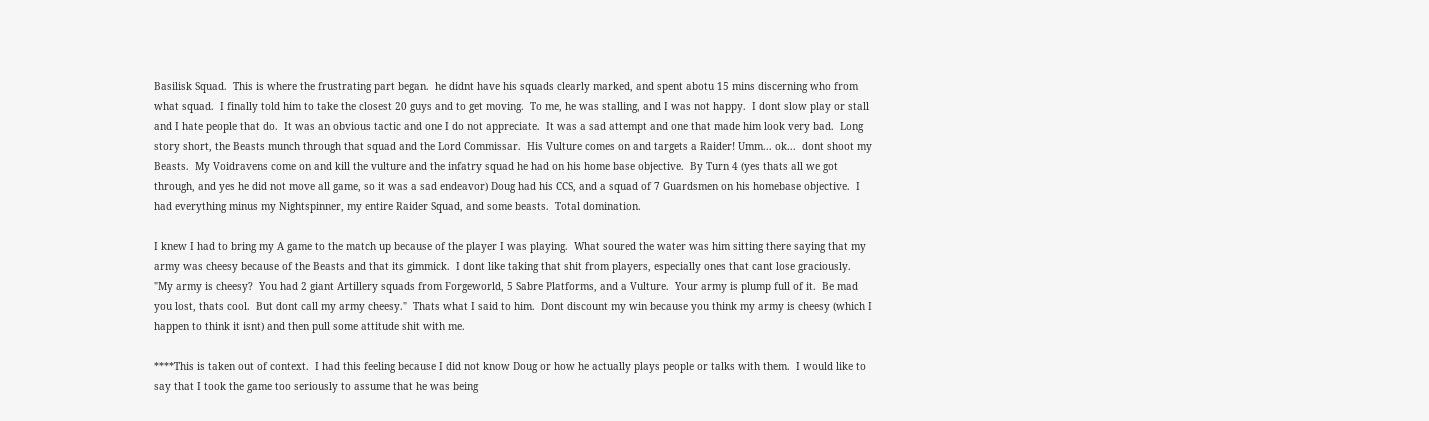Basilisk Squad.  This is where the frustrating part began.  he didnt have his squads clearly marked, and spent abotu 15 mins discerning who from what squad.  I finally told him to take the closest 20 guys and to get moving.  To me, he was stalling, and I was not happy.  I dont slow play or stall and I hate people that do.  It was an obvious tactic and one I do not appreciate.  It was a sad attempt and one that made him look very bad.  Long story short, the Beasts munch through that squad and the Lord Commissar.  His Vulture comes on and targets a Raider! Umm... ok...  dont shoot my Beasts.  My Voidravens come on and kill the vulture and the infatry squad he had on his home base objective.  By Turn 4 (yes thats all we got through, and yes he did not move all game, so it was a sad endeavor) Doug had his CCS, and a squad of 7 Guardsmen on his homebase objective.  I had everything minus my Nightspinner, my entire Raider Squad, and some beasts.  Total domination.

I knew I had to bring my A game to the match up because of the player I was playing.  What soured the water was him sitting there saying that my army was cheesy because of the Beasts and that its gimmick.  I dont like taking that shit from players, especially ones that cant lose graciously.  "My army is cheesy?  You had 2 giant Artillery squads from Forgeworld, 5 Sabre Platforms, and a Vulture.  Your army is plump full of it.  Be mad you lost, thats cool.  But dont call my army cheesy."  Thats what I said to him.  Dont discount my win because you think my army is cheesy (which I happen to think it isnt) and then pull some attitude shit with me.

****This is taken out of context.  I had this feeling because I did not know Doug or how he actually plays people or talks with them.  I would like to say that I took the game too seriously to assume that he was being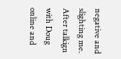negative and slighting me.  After talkign with Doug online and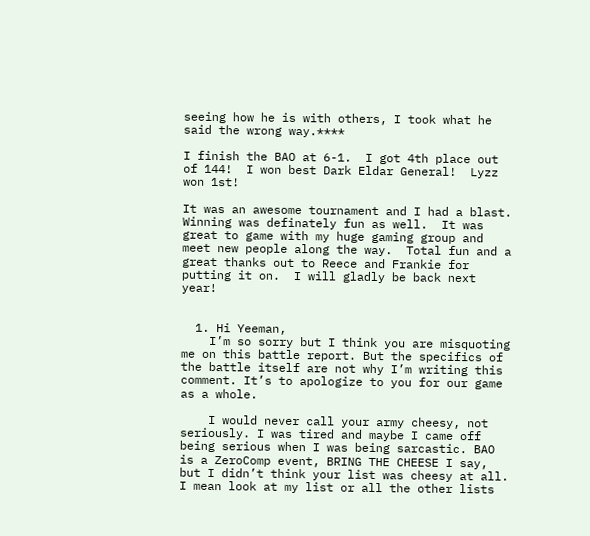seeing how he is with others, I took what he said the wrong way.****

I finish the BAO at 6-1.  I got 4th place out of 144!  I won best Dark Eldar General!  Lyzz won 1st!

It was an awesome tournament and I had a blast.  Winning was definately fun as well.  It was great to game with my huge gaming group and meet new people along the way.  Total fun and a great thanks out to Reece and Frankie for putting it on.  I will gladly be back next year!


  1. Hi Yeeman,
    I’m so sorry but I think you are misquoting me on this battle report. But the specifics of the battle itself are not why I’m writing this comment. It’s to apologize to you for our game as a whole.

    I would never call your army cheesy, not seriously. I was tired and maybe I came off being serious when I was being sarcastic. BAO is a ZeroComp event, BRING THE CHEESE I say, but I didn’t think your list was cheesy at all. I mean look at my list or all the other lists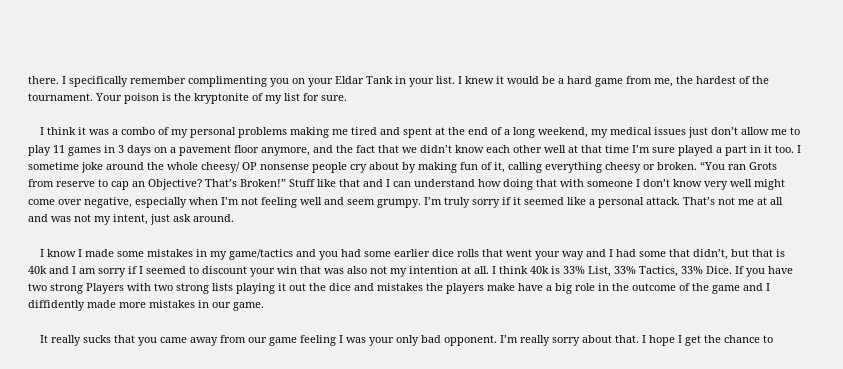there. I specifically remember complimenting you on your Eldar Tank in your list. I knew it would be a hard game from me, the hardest of the tournament. Your poison is the kryptonite of my list for sure.

    I think it was a combo of my personal problems making me tired and spent at the end of a long weekend, my medical issues just don’t allow me to play 11 games in 3 days on a pavement floor anymore, and the fact that we didn’t know each other well at that time I’m sure played a part in it too. I sometime joke around the whole cheesy/ OP nonsense people cry about by making fun of it, calling everything cheesy or broken. “You ran Grots from reserve to cap an Objective? That’s Broken!” Stuff like that and I can understand how doing that with someone I don’t know very well might come over negative, especially when I’m not feeling well and seem grumpy. I’m truly sorry if it seemed like a personal attack. That’s not me at all and was not my intent, just ask around.

    I know I made some mistakes in my game/tactics and you had some earlier dice rolls that went your way and I had some that didn’t, but that is 40k and I am sorry if I seemed to discount your win that was also not my intention at all. I think 40k is 33% List, 33% Tactics, 33% Dice. If you have two strong Players with two strong lists playing it out the dice and mistakes the players make have a big role in the outcome of the game and I diffidently made more mistakes in our game.

    It really sucks that you came away from our game feeling I was your only bad opponent. I’m really sorry about that. I hope I get the chance to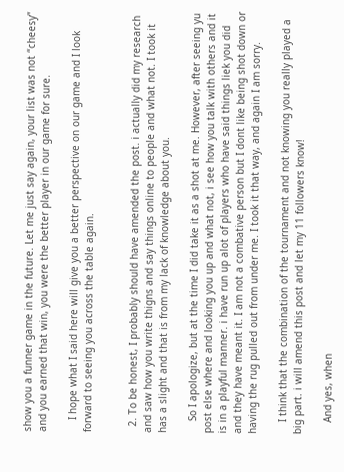show you a funner game in the future. Let me just say again, your list was not “cheesy” and you earned that win, you were the better player in our game for sure.

    I hope what I said here will give you a better perspective on our game and I look forward to seeing you across the table again.


  2. To be honest, I probably should have amended the post. i actually did my research and saw how you write thigns and say things online to people and what not. I took it has a slight and that is from my lack of knowledge about you.

    So I apologize, but at the time I did take it as a shot at me. However, after seeing yu post else where and looking you up and what not, i see how you talk with others and it is in a playful manner. i have run up alot of players who have said things liek you did and they have meant it. I am not a combative person but I dont like being shot down or having the rug pulled out from under me. I took it that way, and again I am sorry.

    I think that the combination of the tournament and not knowing you really played a big part. i will amend this post and let my 11 followers know!

    And yes, when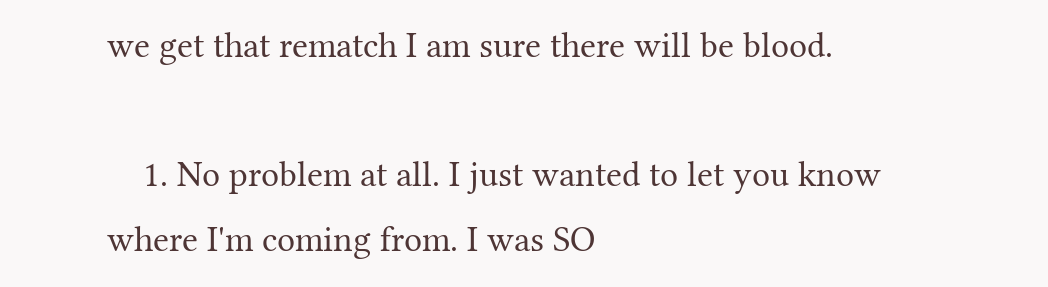we get that rematch I am sure there will be blood.

    1. No problem at all. I just wanted to let you know where I'm coming from. I was SO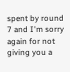spent by round 7 and I'm sorry again for not giving you a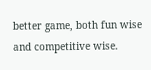better game, both fun wise and competitive wise.